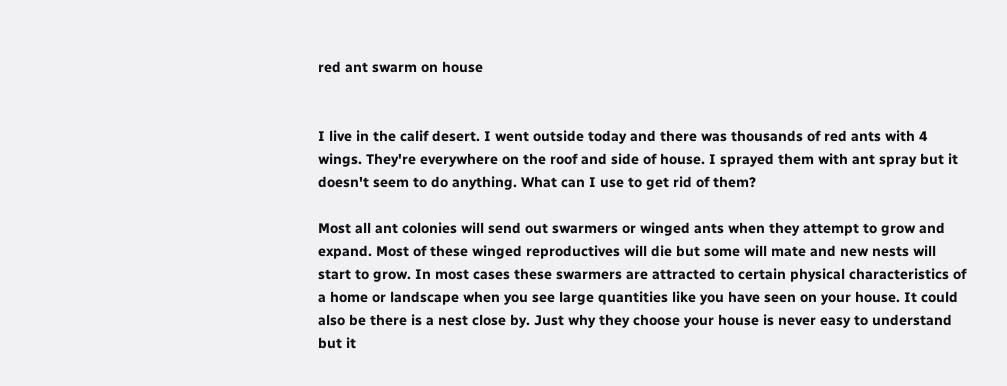red ant swarm on house


I live in the calif desert. I went outside today and there was thousands of red ants with 4 wings. They're everywhere on the roof and side of house. I sprayed them with ant spray but it doesn't seem to do anything. What can I use to get rid of them?

Most all ant colonies will send out swarmers or winged ants when they attempt to grow and expand. Most of these winged reproductives will die but some will mate and new nests will start to grow. In most cases these swarmers are attracted to certain physical characteristics of a home or landscape when you see large quantities like you have seen on your house. It could also be there is a nest close by. Just why they choose your house is never easy to understand but it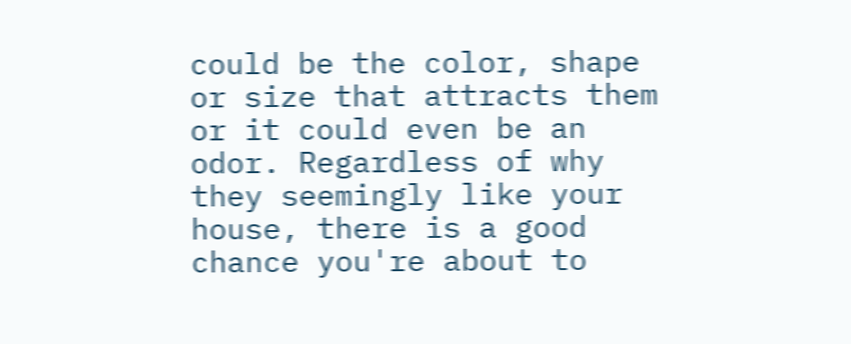could be the color, shape or size that attracts them or it could even be an odor. Regardless of why they seemingly like your house, there is a good chance you're about to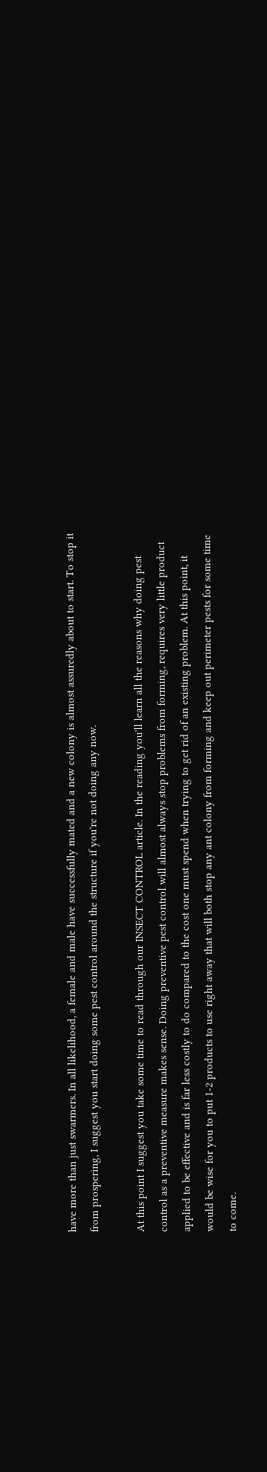have more than just swarmers. In all likelihood, a female and male have successfully mated and a new colony is almost assuredly about to start. To stop it from prospering, I suggest you start doing some pest control around the structure if you're not doing any now.

At this point I suggest you take some time to read through our INSECT CONTROL article. In the reading you'll learn all the reasons why doing pest control as a preventive measure makes sense. Doing preventive pest control will almost always stop problems from forming, requires very little product applied to be effective and is far less costly to do compared to the cost one must spend when trying to get rid of an existing problem. At this point, it would be wise for you to put 1-2 products to use right away that will both stop any ant colony from forming and keep out perimeter pests for some time to come.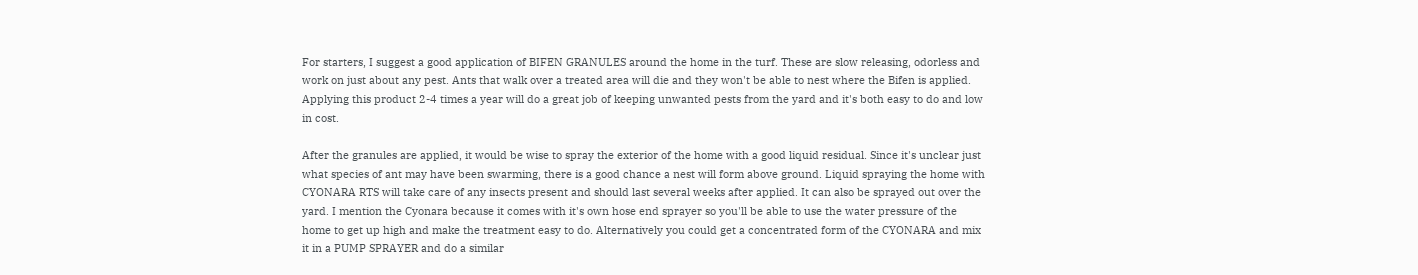For starters, I suggest a good application of BIFEN GRANULES around the home in the turf. These are slow releasing, odorless and work on just about any pest. Ants that walk over a treated area will die and they won't be able to nest where the Bifen is applied. Applying this product 2-4 times a year will do a great job of keeping unwanted pests from the yard and it's both easy to do and low in cost.

After the granules are applied, it would be wise to spray the exterior of the home with a good liquid residual. Since it's unclear just what species of ant may have been swarming, there is a good chance a nest will form above ground. Liquid spraying the home with CYONARA RTS will take care of any insects present and should last several weeks after applied. It can also be sprayed out over the yard. I mention the Cyonara because it comes with it's own hose end sprayer so you'll be able to use the water pressure of the home to get up high and make the treatment easy to do. Alternatively you could get a concentrated form of the CYONARA and mix it in a PUMP SPRAYER and do a similar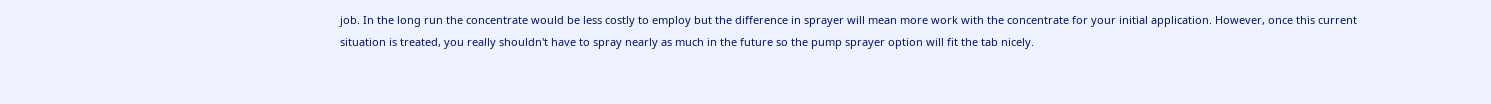job. In the long run the concentrate would be less costly to employ but the difference in sprayer will mean more work with the concentrate for your initial application. However, once this current situation is treated, you really shouldn't have to spray nearly as much in the future so the pump sprayer option will fit the tab nicely.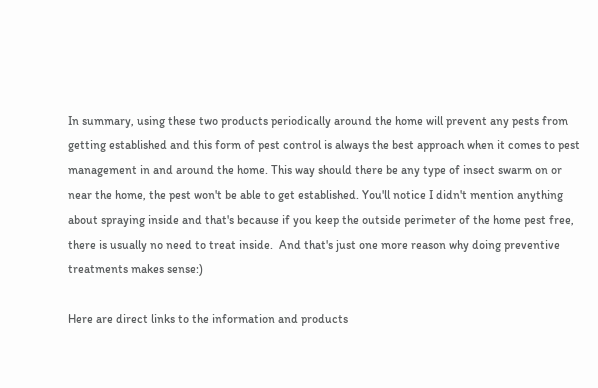In summary, using these two products periodically around the home will prevent any pests from getting established and this form of pest control is always the best approach when it comes to pest management in and around the home. This way should there be any type of insect swarm on or near the home, the pest won't be able to get established. You'll notice I didn't mention anything about spraying inside and that's because if you keep the outside perimeter of the home pest free, there is usually no need to treat inside.  And that's just one more reason why doing preventive treatments makes sense:)

Here are direct links to the information and products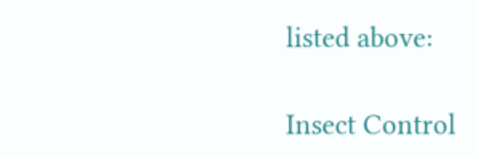listed above:

Insect Control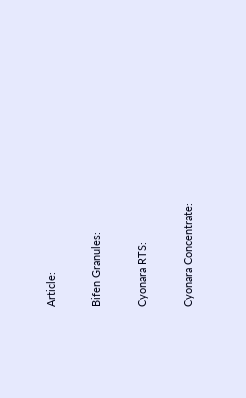Article:

Bifen Granules:

Cyonara RTS:

Cyonara Concentrate: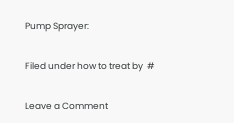Pump Sprayer:

Filed under how to treat by  #

Leave a Comment